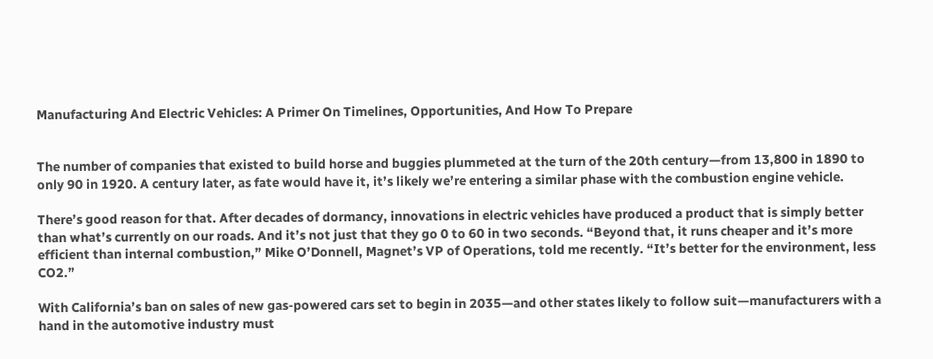Manufacturing And Electric Vehicles: A Primer On Timelines, Opportunities, And How To Prepare


The number of companies that existed to build horse and buggies plummeted at the turn of the 20th century—from 13,800 in 1890 to only 90 in 1920. A century later, as fate would have it, it’s likely we’re entering a similar phase with the combustion engine vehicle.

There’s good reason for that. After decades of dormancy, innovations in electric vehicles have produced a product that is simply better than what’s currently on our roads. And it’s not just that they go 0 to 60 in two seconds. “Beyond that, it runs cheaper and it’s more efficient than internal combustion,” Mike O’Donnell, Magnet’s VP of Operations, told me recently. “It’s better for the environment, less CO2.”

With California’s ban on sales of new gas-powered cars set to begin in 2035—and other states likely to follow suit—manufacturers with a hand in the automotive industry must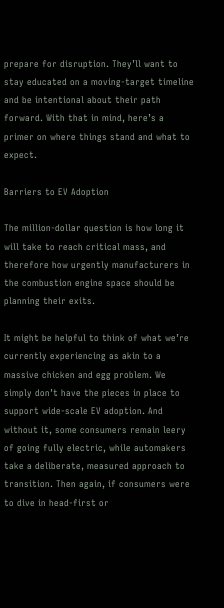prepare for disruption. They’ll want to stay educated on a moving-target timeline and be intentional about their path forward. With that in mind, here’s a primer on where things stand and what to expect.

Barriers to EV Adoption

The million-dollar question is how long it will take to reach critical mass, and therefore how urgently manufacturers in the combustion engine space should be planning their exits.

It might be helpful to think of what we’re currently experiencing as akin to a massive chicken and egg problem. We simply don’t have the pieces in place to support wide-scale EV adoption. And without it, some consumers remain leery of going fully electric, while automakers take a deliberate, measured approach to transition. Then again, if consumers were to dive in head-first or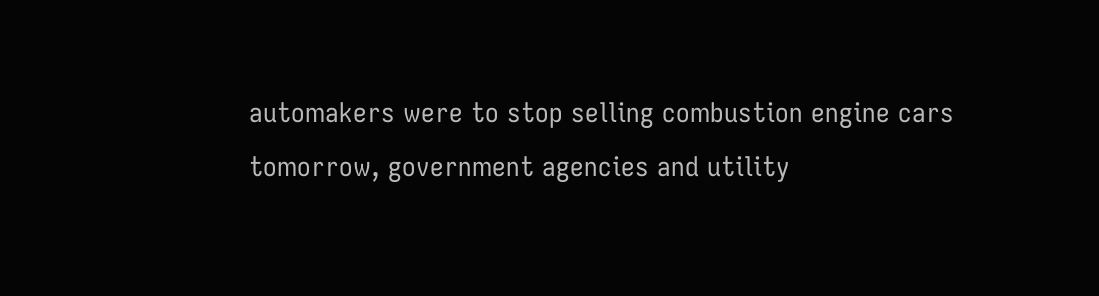automakers were to stop selling combustion engine cars tomorrow, government agencies and utility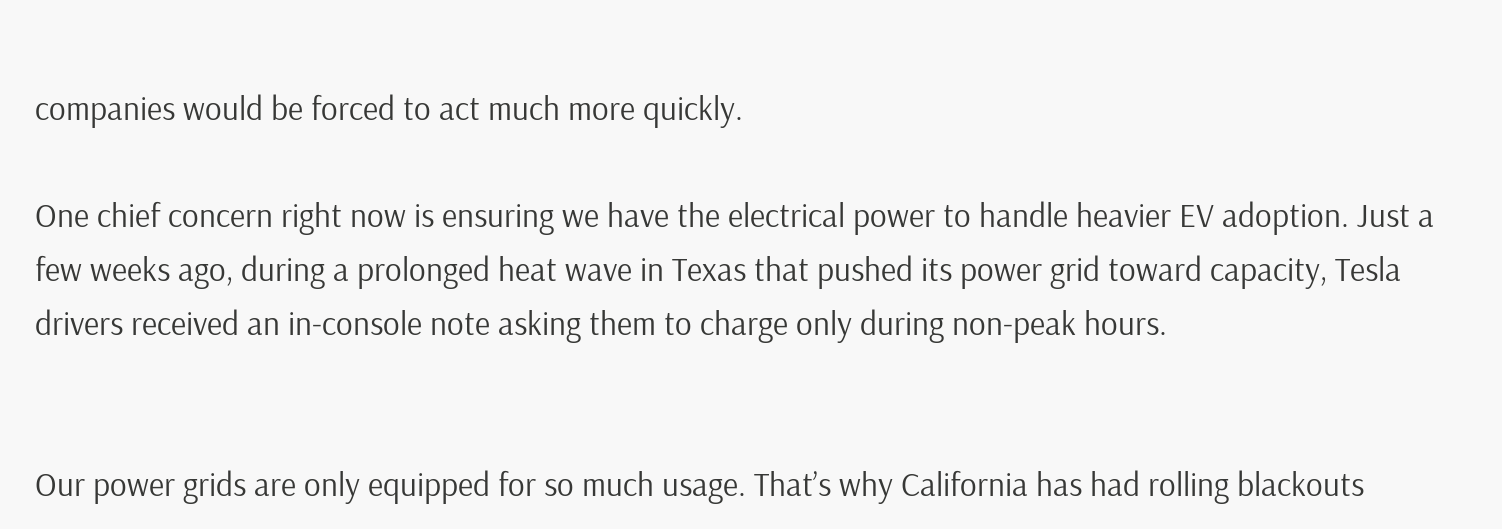companies would be forced to act much more quickly.

One chief concern right now is ensuring we have the electrical power to handle heavier EV adoption. Just a few weeks ago, during a prolonged heat wave in Texas that pushed its power grid toward capacity, Tesla drivers received an in-console note asking them to charge only during non-peak hours.


Our power grids are only equipped for so much usage. That’s why California has had rolling blackouts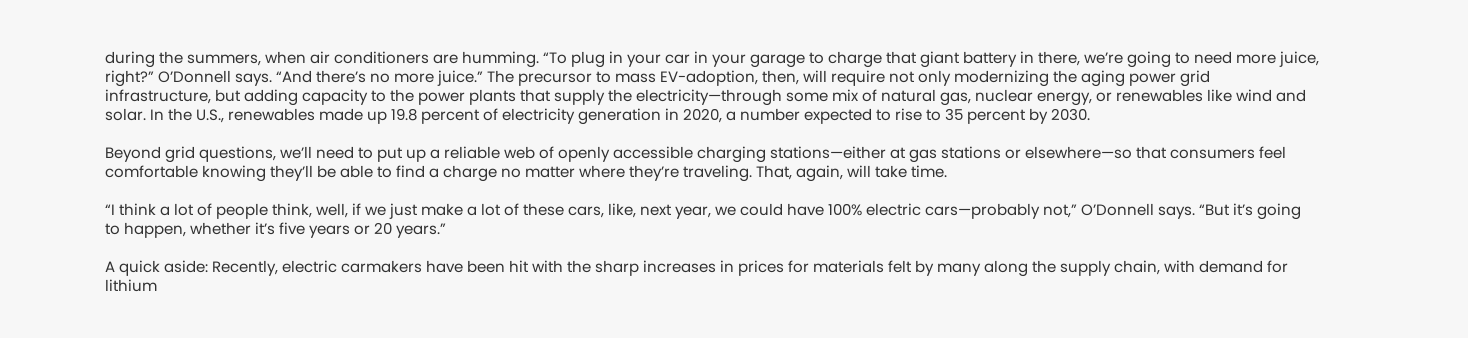during the summers, when air conditioners are humming. “To plug in your car in your garage to charge that giant battery in there, we’re going to need more juice, right?” O’Donnell says. “And there’s no more juice.” The precursor to mass EV-adoption, then, will require not only modernizing the aging power grid infrastructure, but adding capacity to the power plants that supply the electricity—through some mix of natural gas, nuclear energy, or renewables like wind and solar. In the U.S., renewables made up 19.8 percent of electricity generation in 2020, a number expected to rise to 35 percent by 2030.

Beyond grid questions, we’ll need to put up a reliable web of openly accessible charging stations—either at gas stations or elsewhere—so that consumers feel comfortable knowing they’ll be able to find a charge no matter where they’re traveling. That, again, will take time.

“I think a lot of people think, well, if we just make a lot of these cars, like, next year, we could have 100% electric cars—probably not,” O’Donnell says. “But it’s going to happen, whether it’s five years or 20 years.”

A quick aside: Recently, electric carmakers have been hit with the sharp increases in prices for materials felt by many along the supply chain, with demand for lithium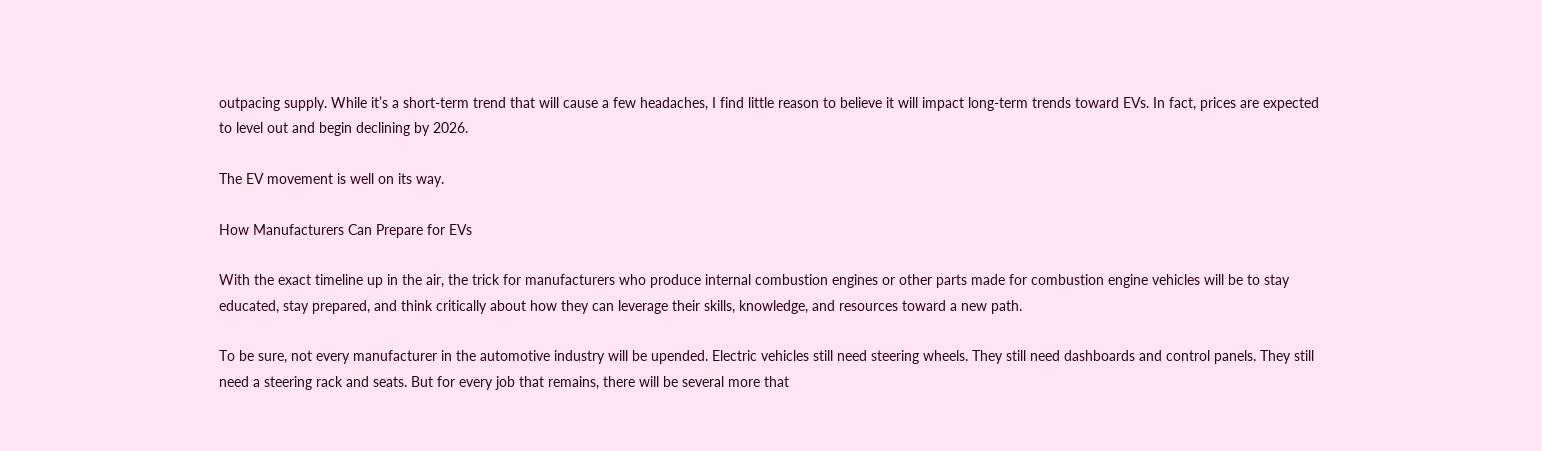outpacing supply. While it’s a short-term trend that will cause a few headaches, I find little reason to believe it will impact long-term trends toward EVs. In fact, prices are expected to level out and begin declining by 2026.

The EV movement is well on its way.

How Manufacturers Can Prepare for EVs

With the exact timeline up in the air, the trick for manufacturers who produce internal combustion engines or other parts made for combustion engine vehicles will be to stay educated, stay prepared, and think critically about how they can leverage their skills, knowledge, and resources toward a new path.

To be sure, not every manufacturer in the automotive industry will be upended. Electric vehicles still need steering wheels. They still need dashboards and control panels. They still need a steering rack and seats. But for every job that remains, there will be several more that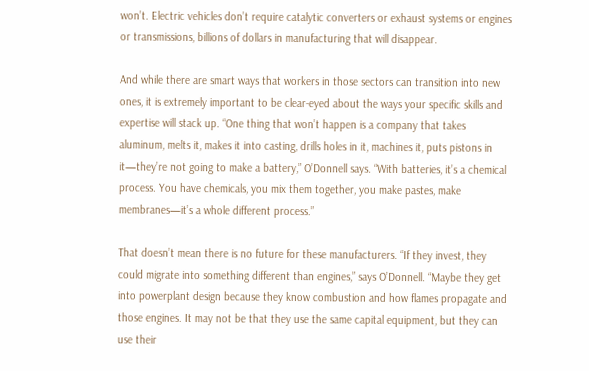won’t. Electric vehicles don’t require catalytic converters or exhaust systems or engines or transmissions, billions of dollars in manufacturing that will disappear.

And while there are smart ways that workers in those sectors can transition into new ones, it is extremely important to be clear-eyed about the ways your specific skills and expertise will stack up. “One thing that won’t happen is a company that takes aluminum, melts it, makes it into casting, drills holes in it, machines it, puts pistons in it—they’re not going to make a battery,” O’Donnell says. “With batteries, it’s a chemical process. You have chemicals, you mix them together, you make pastes, make membranes—it’s a whole different process.”

That doesn’t mean there is no future for these manufacturers. “If they invest, they could migrate into something different than engines,” says O’Donnell. “Maybe they get into powerplant design because they know combustion and how flames propagate and those engines. It may not be that they use the same capital equipment, but they can use their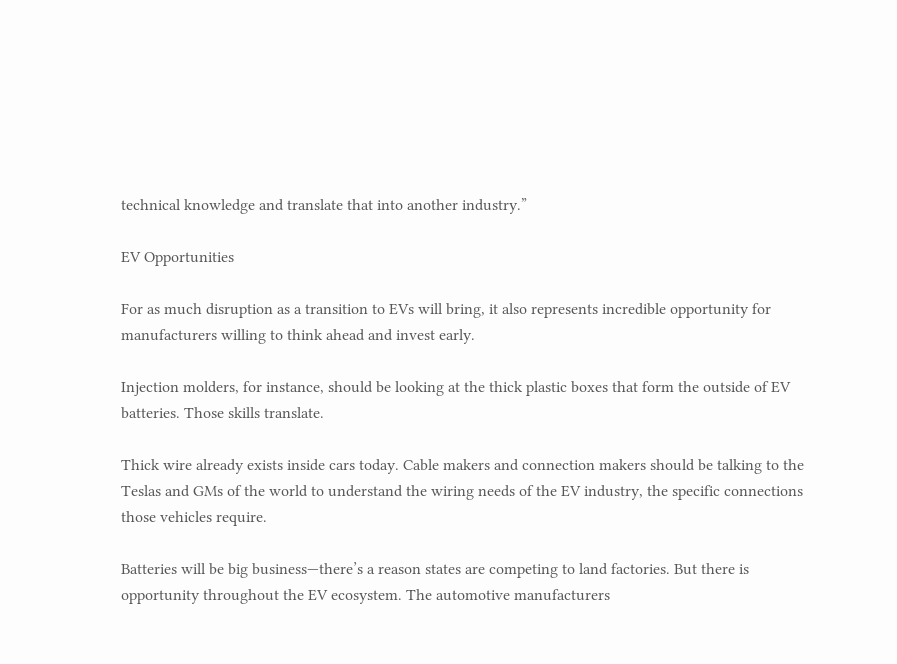technical knowledge and translate that into another industry.”

EV Opportunities

For as much disruption as a transition to EVs will bring, it also represents incredible opportunity for manufacturers willing to think ahead and invest early.

Injection molders, for instance, should be looking at the thick plastic boxes that form the outside of EV batteries. Those skills translate.

Thick wire already exists inside cars today. Cable makers and connection makers should be talking to the Teslas and GMs of the world to understand the wiring needs of the EV industry, the specific connections those vehicles require.

Batteries will be big business—there’s a reason states are competing to land factories. But there is opportunity throughout the EV ecosystem. The automotive manufacturers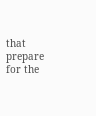that prepare for the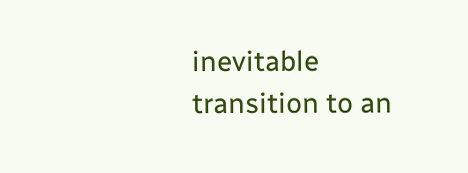inevitable transition to an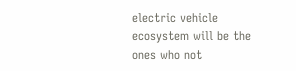electric vehicle ecosystem will be the ones who not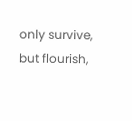only survive, but flourish,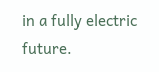in a fully electric future.